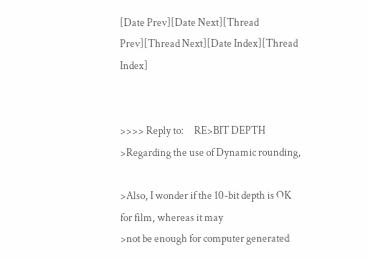[Date Prev][Date Next][Thread Prev][Thread Next][Date Index][Thread Index]


>>>> Reply to:     RE>BIT DEPTH
>Regarding the use of Dynamic rounding,

>Also, I wonder if the 10-bit depth is OK for film, whereas it may
>not be enough for computer generated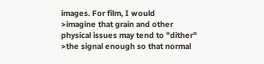images. For film, I would
>imagine that grain and other physical issues may tend to "dither"
>the signal enough so that normal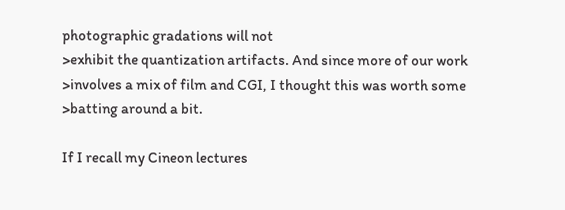photographic gradations will not
>exhibit the quantization artifacts. And since more of our work
>involves a mix of film and CGI, I thought this was worth some
>batting around a bit.

If I recall my Cineon lectures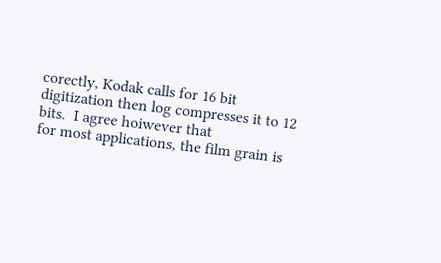corectly, Kodak calls for 16 bit
digitization then log compresses it to 12 bits.  I agree hoiwever that
for most applications, the film grain is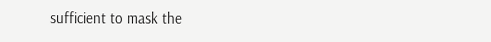sufficient to mask the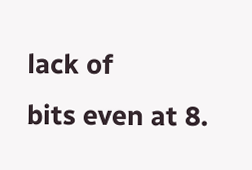lack of
bits even at 8.